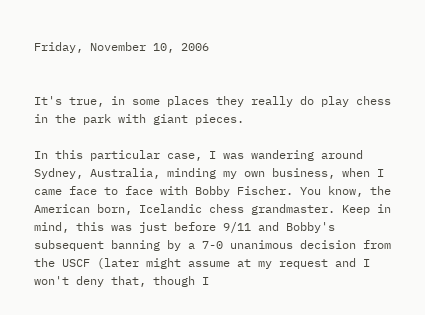Friday, November 10, 2006


It's true, in some places they really do play chess in the park with giant pieces.

In this particular case, I was wandering around Sydney, Australia, minding my own business, when I came face to face with Bobby Fischer. You know, the American born, Icelandic chess grandmaster. Keep in mind, this was just before 9/11 and Bobby's subsequent banning by a 7-0 unanimous decision from the USCF (later might assume at my request and I won't deny that, though I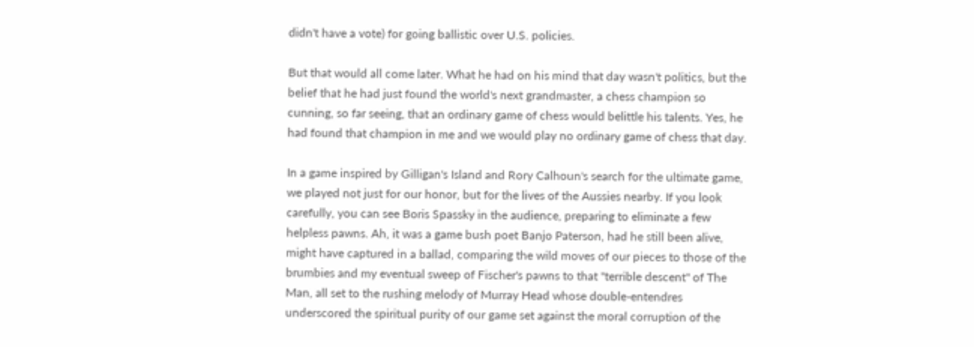didn't have a vote) for going ballistic over U.S. policies.

But that would all come later. What he had on his mind that day wasn't politics, but the belief that he had just found the world's next grandmaster, a chess champion so cunning, so far seeing, that an ordinary game of chess would belittle his talents. Yes, he had found that champion in me and we would play no ordinary game of chess that day.

In a game inspired by Gilligan's Island and Rory Calhoun's search for the ultimate game, we played not just for our honor, but for the lives of the Aussies nearby. If you look carefully, you can see Boris Spassky in the audience, preparing to eliminate a few helpless pawns. Ah, it was a game bush poet Banjo Paterson, had he still been alive, might have captured in a ballad, comparing the wild moves of our pieces to those of the brumbies and my eventual sweep of Fischer's pawns to that "terrible descent" of The Man, all set to the rushing melody of Murray Head whose double-entendres underscored the spiritual purity of our game set against the moral corruption of the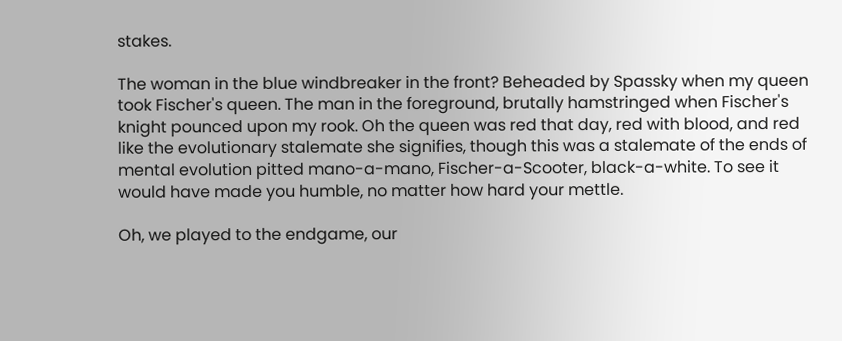stakes.

The woman in the blue windbreaker in the front? Beheaded by Spassky when my queen took Fischer's queen. The man in the foreground, brutally hamstringed when Fischer's knight pounced upon my rook. Oh the queen was red that day, red with blood, and red like the evolutionary stalemate she signifies, though this was a stalemate of the ends of mental evolution pitted mano-a-mano, Fischer-a-Scooter, black-a-white. To see it would have made you humble, no matter how hard your mettle.

Oh, we played to the endgame, our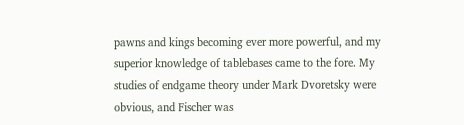pawns and kings becoming ever more powerful, and my superior knowledge of tablebases came to the fore. My studies of endgame theory under Mark Dvoretsky were obvious, and Fischer was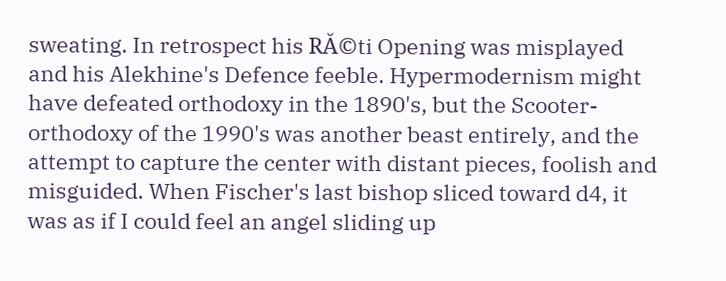sweating. In retrospect his RĂ©ti Opening was misplayed and his Alekhine's Defence feeble. Hypermodernism might have defeated orthodoxy in the 1890's, but the Scooter-orthodoxy of the 1990's was another beast entirely, and the attempt to capture the center with distant pieces, foolish and misguided. When Fischer's last bishop sliced toward d4, it was as if I could feel an angel sliding up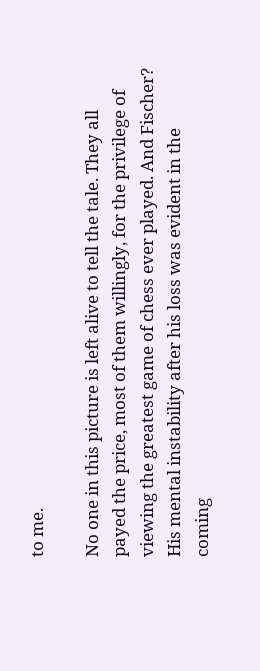to me.

No one in this picture is left alive to tell the tale. They all payed the price, most of them willingly, for the privilege of viewing the greatest game of chess ever played. And Fischer? His mental instability after his loss was evident in the coming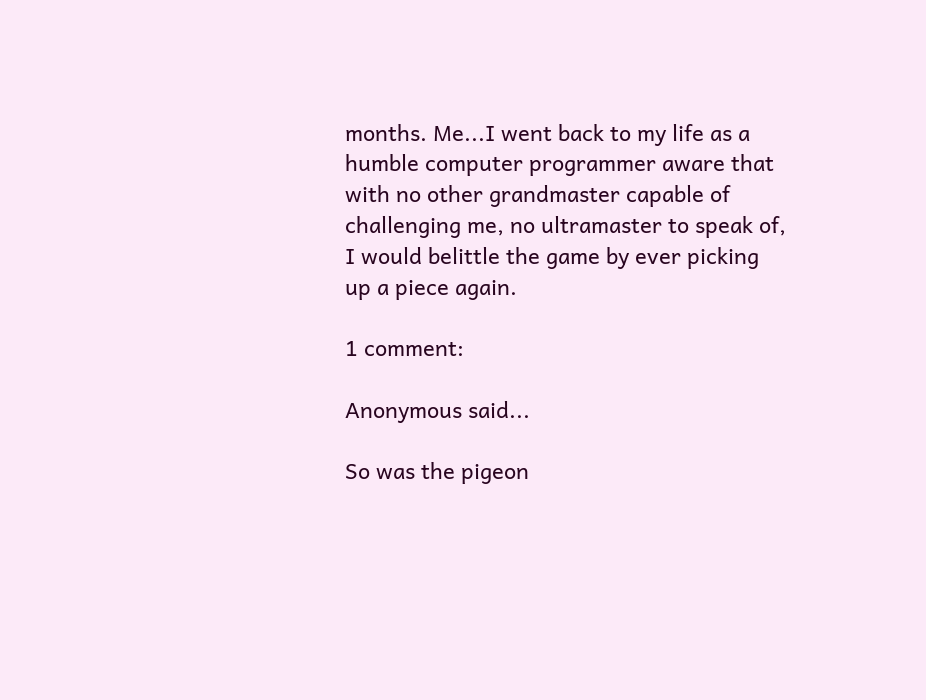months. Me...I went back to my life as a humble computer programmer aware that with no other grandmaster capable of challenging me, no ultramaster to speak of, I would belittle the game by ever picking up a piece again.

1 comment:

Anonymous said...

So was the pigeon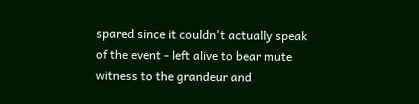spared since it couldn't actually speak of the event - left alive to bear mute witness to the grandeur and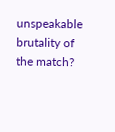unspeakable brutality of the match?